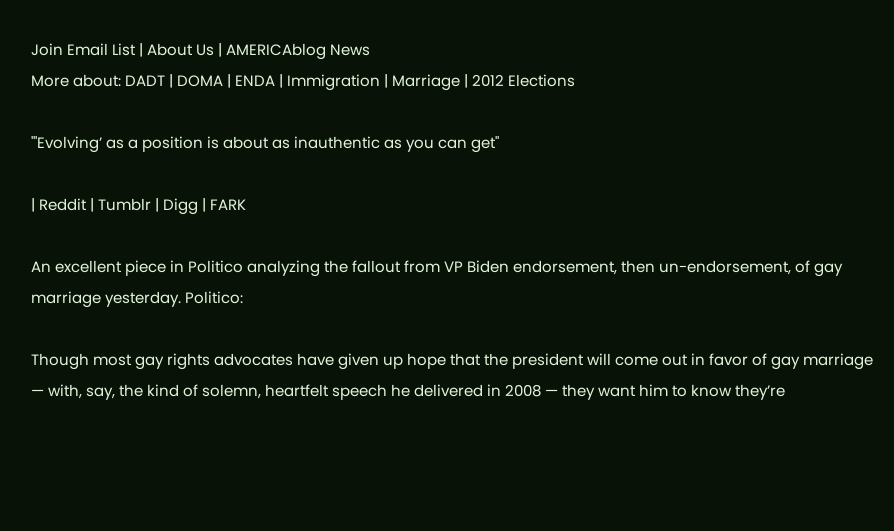Join Email List | About Us | AMERICAblog News
More about: DADT | DOMA | ENDA | Immigration | Marriage | 2012 Elections

"'Evolving’ as a position is about as inauthentic as you can get"

| Reddit | Tumblr | Digg | FARK

An excellent piece in Politico analyzing the fallout from VP Biden endorsement, then un-endorsement, of gay marriage yesterday. Politico:

Though most gay rights advocates have given up hope that the president will come out in favor of gay marriage — with, say, the kind of solemn, heartfelt speech he delivered in 2008 — they want him to know they’re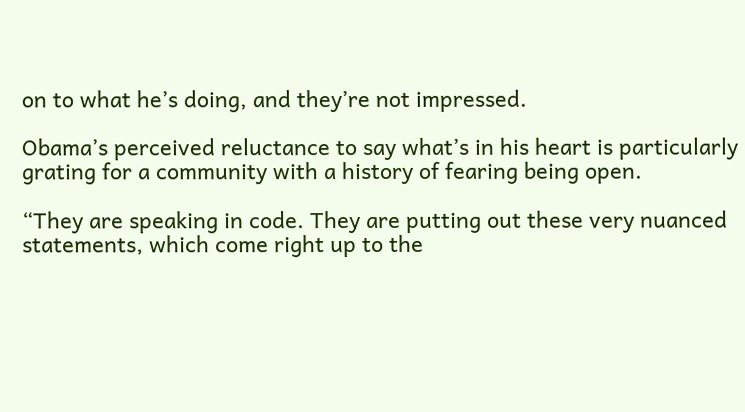on to what he’s doing, and they’re not impressed.

Obama’s perceived reluctance to say what’s in his heart is particularly grating for a community with a history of fearing being open.

“They are speaking in code. They are putting out these very nuanced statements, which come right up to the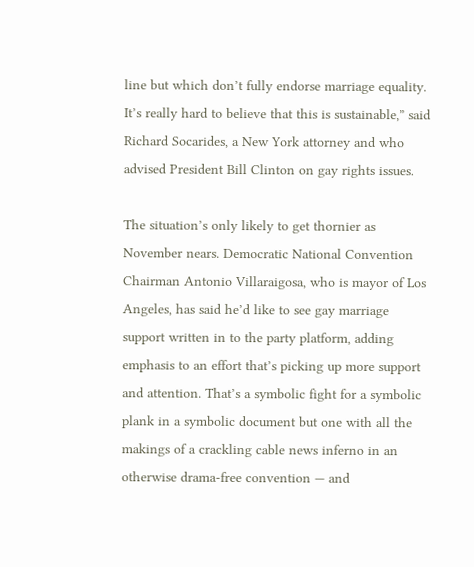line but which don’t fully endorse marriage equality. It’s really hard to believe that this is sustainable,” said Richard Socarides, a New York attorney and who advised President Bill Clinton on gay rights issues.

The situation’s only likely to get thornier as November nears. Democratic National Convention Chairman Antonio Villaraigosa, who is mayor of Los Angeles, has said he’d like to see gay marriage support written in to the party platform, adding emphasis to an effort that’s picking up more support and attention. That’s a symbolic fight for a symbolic plank in a symbolic document but one with all the makings of a crackling cable news inferno in an otherwise drama-free convention — and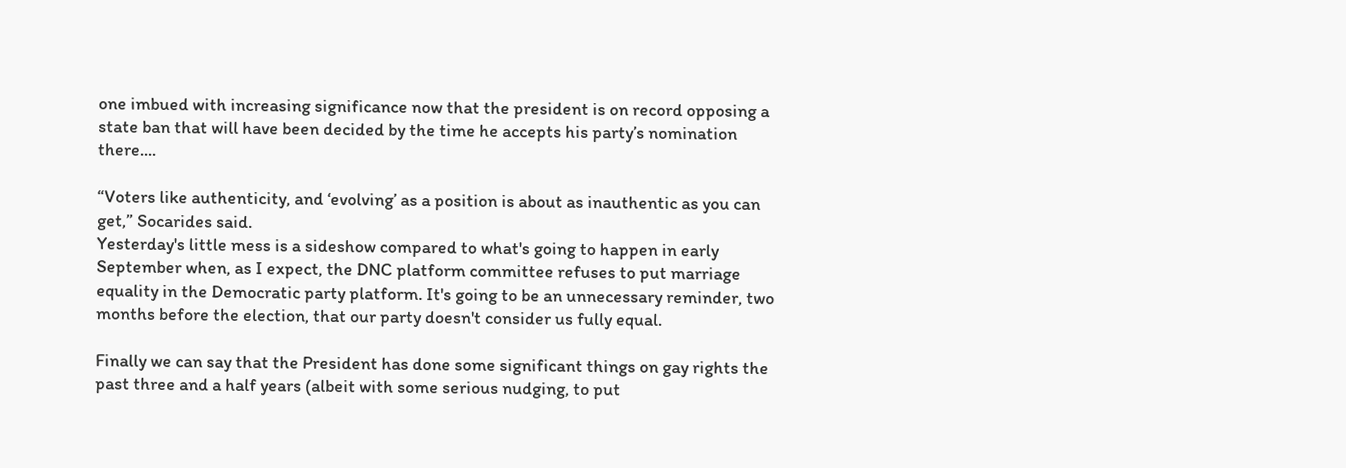one imbued with increasing significance now that the president is on record opposing a state ban that will have been decided by the time he accepts his party’s nomination there....

“Voters like authenticity, and ‘evolving’ as a position is about as inauthentic as you can get,” Socarides said.
Yesterday's little mess is a sideshow compared to what's going to happen in early September when, as I expect, the DNC platform committee refuses to put marriage equality in the Democratic party platform. It's going to be an unnecessary reminder, two months before the election, that our party doesn't consider us fully equal.

Finally we can say that the President has done some significant things on gay rights the past three and a half years (albeit with some serious nudging, to put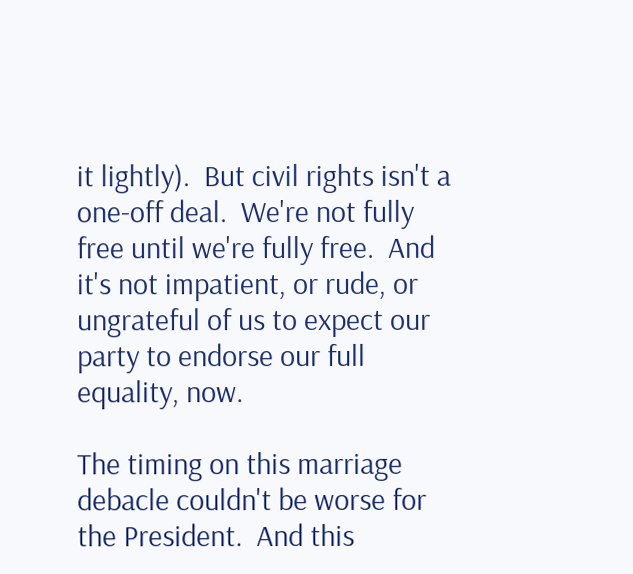it lightly).  But civil rights isn't a one-off deal.  We're not fully free until we're fully free.  And it's not impatient, or rude, or ungrateful of us to expect our party to endorse our full equality, now.

The timing on this marriage debacle couldn't be worse for the President.  And this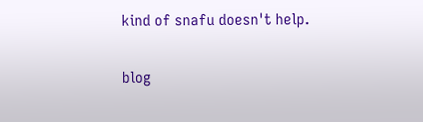kind of snafu doesn't help.

blog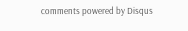comments powered by Disqus